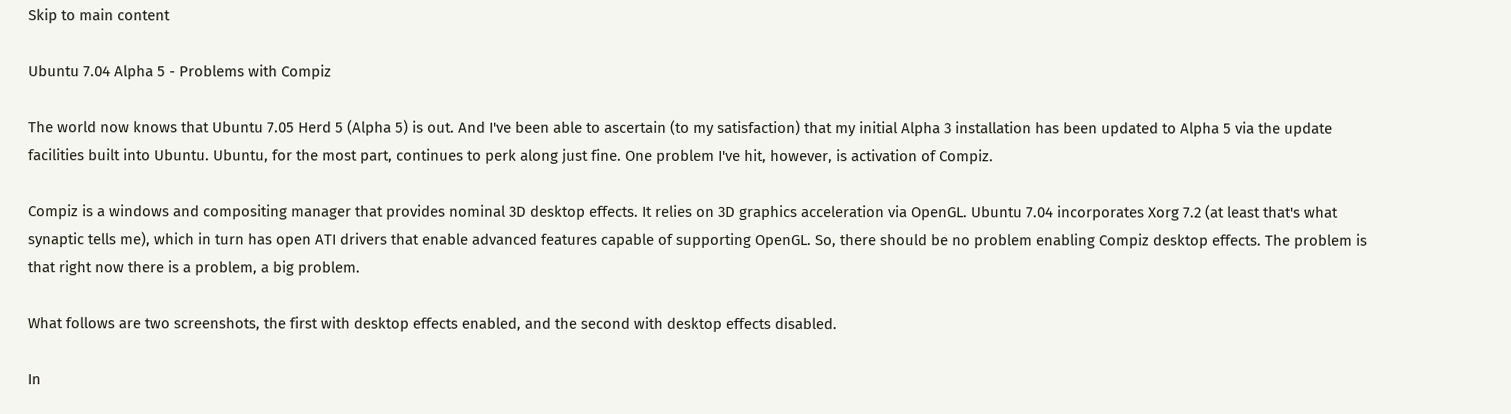Skip to main content

Ubuntu 7.04 Alpha 5 - Problems with Compiz

The world now knows that Ubuntu 7.05 Herd 5 (Alpha 5) is out. And I've been able to ascertain (to my satisfaction) that my initial Alpha 3 installation has been updated to Alpha 5 via the update facilities built into Ubuntu. Ubuntu, for the most part, continues to perk along just fine. One problem I've hit, however, is activation of Compiz.

Compiz is a windows and compositing manager that provides nominal 3D desktop effects. It relies on 3D graphics acceleration via OpenGL. Ubuntu 7.04 incorporates Xorg 7.2 (at least that's what synaptic tells me), which in turn has open ATI drivers that enable advanced features capable of supporting OpenGL. So, there should be no problem enabling Compiz desktop effects. The problem is that right now there is a problem, a big problem.

What follows are two screenshots, the first with desktop effects enabled, and the second with desktop effects disabled.

In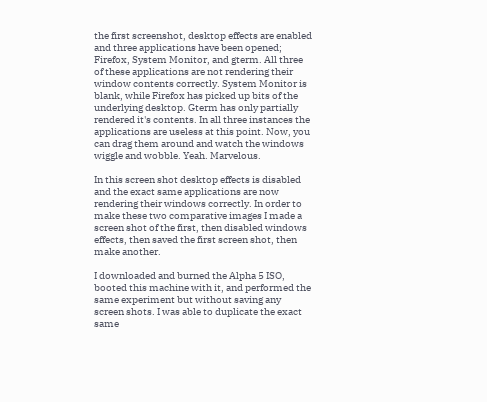the first screenshot, desktop effects are enabled and three applications have been opened; Firefox, System Monitor, and gterm. All three of these applications are not rendering their window contents correctly. System Monitor is blank, while Firefox has picked up bits of the underlying desktop. Gterm has only partially rendered it's contents. In all three instances the applications are useless at this point. Now, you can drag them around and watch the windows wiggle and wobble. Yeah. Marvelous.

In this screen shot desktop effects is disabled and the exact same applications are now rendering their windows correctly. In order to make these two comparative images I made a screen shot of the first, then disabled windows effects, then saved the first screen shot, then make another.

I downloaded and burned the Alpha 5 ISO, booted this machine with it, and performed the same experiment but without saving any screen shots. I was able to duplicate the exact same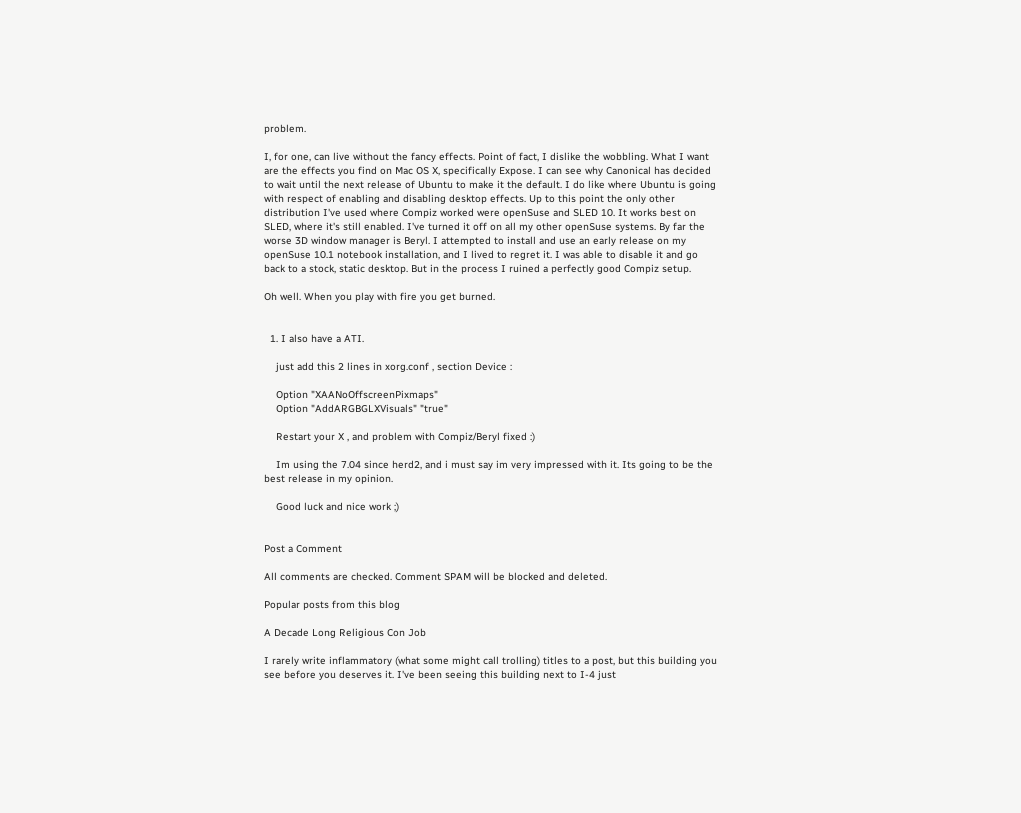problem.

I, for one, can live without the fancy effects. Point of fact, I dislike the wobbling. What I want are the effects you find on Mac OS X, specifically Expose. I can see why Canonical has decided to wait until the next release of Ubuntu to make it the default. I do like where Ubuntu is going with respect of enabling and disabling desktop effects. Up to this point the only other distribution I've used where Compiz worked were openSuse and SLED 10. It works best on SLED, where it's still enabled. I've turned it off on all my other openSuse systems. By far the worse 3D window manager is Beryl. I attempted to install and use an early release on my openSuse 10.1 notebook installation, and I lived to regret it. I was able to disable it and go back to a stock, static desktop. But in the process I ruined a perfectly good Compiz setup.

Oh well. When you play with fire you get burned.


  1. I also have a ATI.

    just add this 2 lines in xorg.conf , section Device :

    Option "XAANoOffscreenPixmaps"
    Option "AddARGBGLXVisuals" "true"

    Restart your X , and problem with Compiz/Beryl fixed :)

    Im using the 7.04 since herd2, and i must say im very impressed with it. Its going to be the best release in my opinion.

    Good luck and nice work ;)


Post a Comment

All comments are checked. Comment SPAM will be blocked and deleted.

Popular posts from this blog

A Decade Long Religious Con Job

I rarely write inflammatory (what some might call trolling) titles to a post, but this building you see before you deserves it. I've been seeing this building next to I-4 just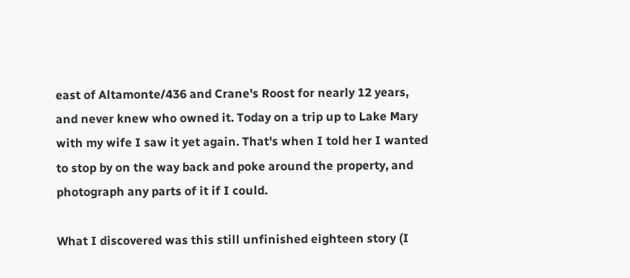east of Altamonte/436 and Crane's Roost for nearly 12 years, and never knew who owned it. Today on a trip up to Lake Mary with my wife I saw it yet again. That's when I told her I wanted to stop by on the way back and poke around the property, and photograph any parts of it if I could.

What I discovered was this still unfinished eighteen story (I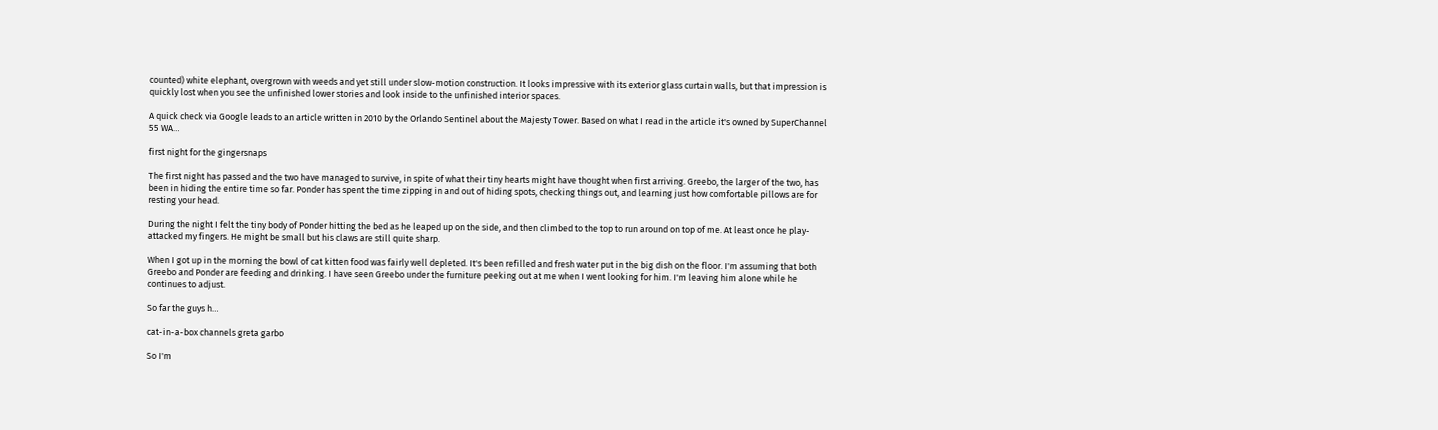counted) white elephant, overgrown with weeds and yet still under slow-motion construction. It looks impressive with its exterior glass curtain walls, but that impression is quickly lost when you see the unfinished lower stories and look inside to the unfinished interior spaces.

A quick check via Google leads to an article written in 2010 by the Orlando Sentinel about the Majesty Tower. Based on what I read in the article it's owned by SuperChannel 55 WA…

first night for the gingersnaps

The first night has passed and the two have managed to survive, in spite of what their tiny hearts might have thought when first arriving. Greebo, the larger of the two, has been in hiding the entire time so far. Ponder has spent the time zipping in and out of hiding spots, checking things out, and learning just how comfortable pillows are for resting your head.

During the night I felt the tiny body of Ponder hitting the bed as he leaped up on the side, and then climbed to the top to run around on top of me. At least once he play-attacked my fingers. He might be small but his claws are still quite sharp.

When I got up in the morning the bowl of cat kitten food was fairly well depleted. It's been refilled and fresh water put in the big dish on the floor. I'm assuming that both Greebo and Ponder are feeding and drinking. I have seen Greebo under the furniture peeking out at me when I went looking for him. I'm leaving him alone while he continues to adjust.

So far the guys h…

cat-in-a-box channels greta garbo

So I'm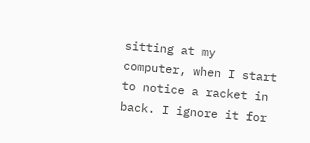sitting at my computer, when I start to notice a racket in back. I ignore it for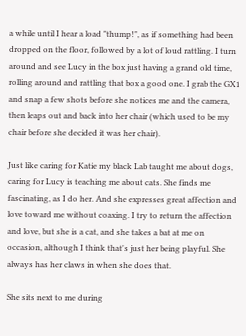a while until I hear a load "thump!", as if something had been dropped on the floor, followed by a lot of loud rattling. I turn around and see Lucy in the box just having a grand old time, rolling around and rattling that box a good one. I grab the GX1 and snap a few shots before she notices me and the camera, then leaps out and back into her chair (which used to be my chair before she decided it was her chair).

Just like caring for Katie my black Lab taught me about dogs, caring for Lucy is teaching me about cats. She finds me fascinating, as I do her. And she expresses great affection and love toward me without coaxing. I try to return the affection and love, but she is a cat, and she takes a bat at me on occasion, although I think that's just her being playful. She always has her claws in when she does that.

She sits next to me during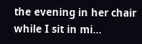the evening in her chair while I sit in mi…